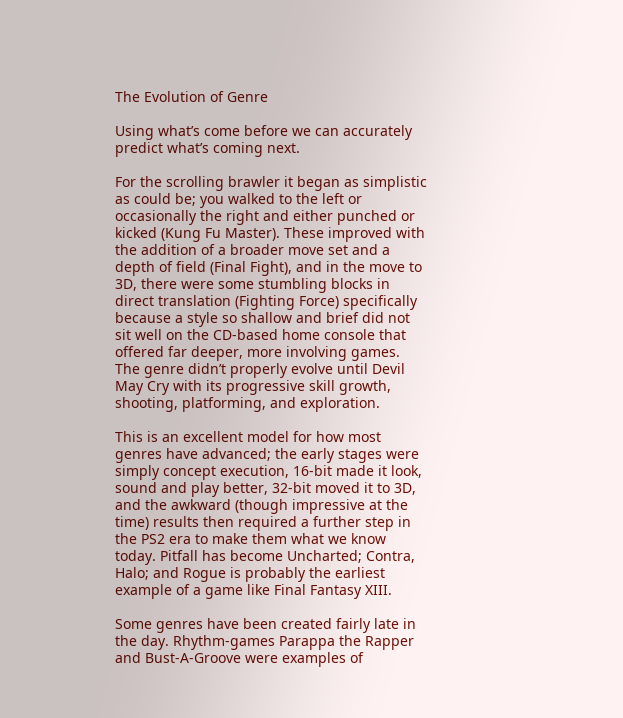The Evolution of Genre

Using what’s come before we can accurately predict what’s coming next.

For the scrolling brawler it began as simplistic as could be; you walked to the left or occasionally the right and either punched or kicked (Kung Fu Master). These improved with the addition of a broader move set and a depth of field (Final Fight), and in the move to 3D, there were some stumbling blocks in direct translation (Fighting Force) specifically because a style so shallow and brief did not sit well on the CD-based home console that offered far deeper, more involving games. The genre didn’t properly evolve until Devil May Cry with its progressive skill growth, shooting, platforming, and exploration.

This is an excellent model for how most genres have advanced; the early stages were simply concept execution, 16-bit made it look, sound and play better, 32-bit moved it to 3D, and the awkward (though impressive at the time) results then required a further step in the PS2 era to make them what we know today. Pitfall has become Uncharted; Contra, Halo; and Rogue is probably the earliest example of a game like Final Fantasy XIII.

Some genres have been created fairly late in the day. Rhythm-games Parappa the Rapper and Bust-A-Groove were examples of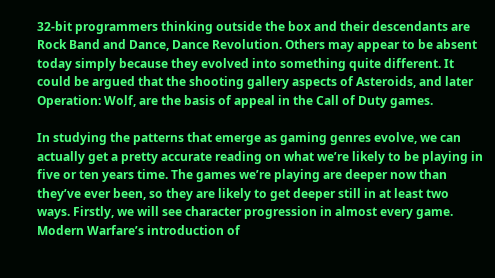32-bit programmers thinking outside the box and their descendants are Rock Band and Dance, Dance Revolution. Others may appear to be absent today simply because they evolved into something quite different. It could be argued that the shooting gallery aspects of Asteroids, and later Operation: Wolf, are the basis of appeal in the Call of Duty games.

In studying the patterns that emerge as gaming genres evolve, we can actually get a pretty accurate reading on what we’re likely to be playing in five or ten years time. The games we’re playing are deeper now than they’ve ever been, so they are likely to get deeper still in at least two ways. Firstly, we will see character progression in almost every game. Modern Warfare’s introduction of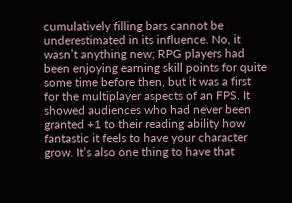cumulatively filling bars cannot be underestimated in its influence. No, it wasn’t anything new; RPG players had been enjoying earning skill points for quite some time before then, but it was a first for the multiplayer aspects of an FPS. It showed audiences who had never been granted +1 to their reading ability how fantastic it feels to have your character grow. It’s also one thing to have that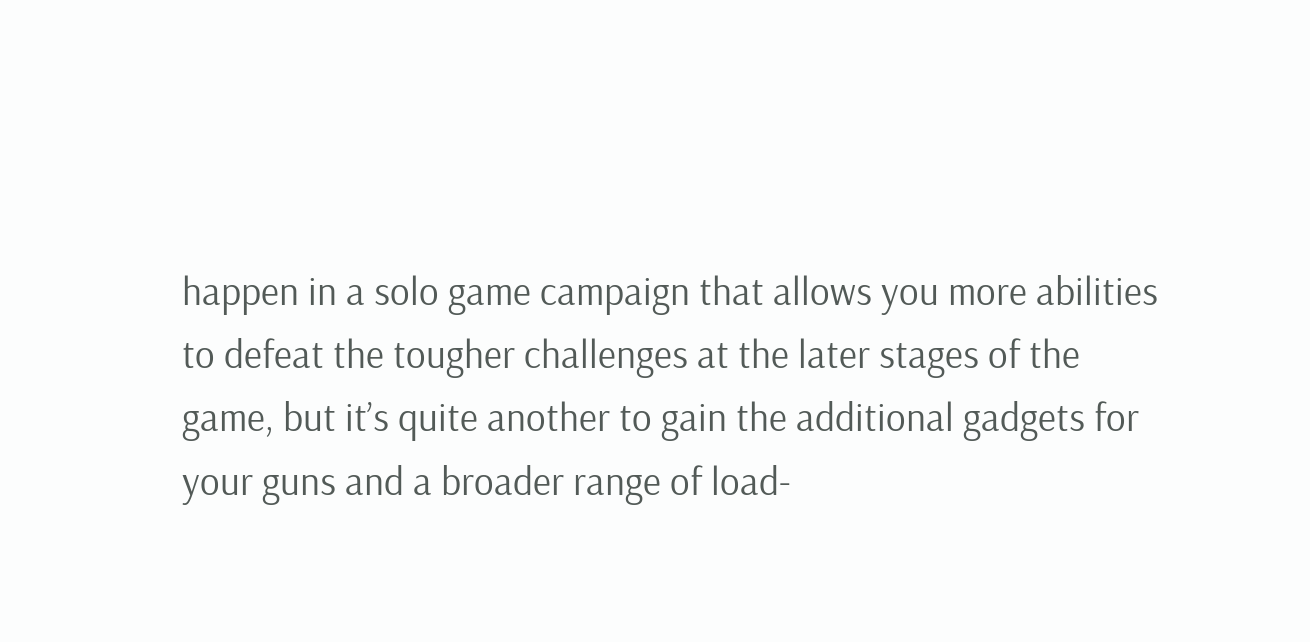happen in a solo game campaign that allows you more abilities to defeat the tougher challenges at the later stages of the game, but it’s quite another to gain the additional gadgets for your guns and a broader range of load-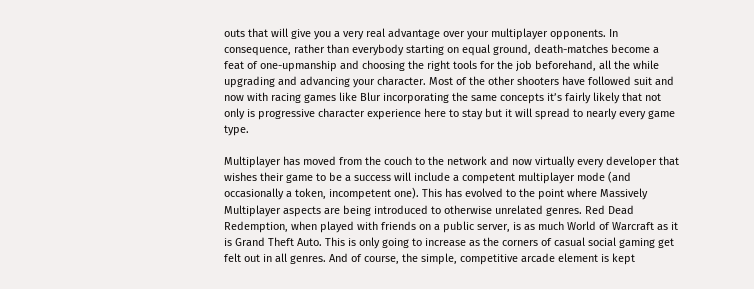outs that will give you a very real advantage over your multiplayer opponents. In consequence, rather than everybody starting on equal ground, death-matches become a feat of one-upmanship and choosing the right tools for the job beforehand, all the while upgrading and advancing your character. Most of the other shooters have followed suit and now with racing games like Blur incorporating the same concepts it’s fairly likely that not only is progressive character experience here to stay but it will spread to nearly every game type.

Multiplayer has moved from the couch to the network and now virtually every developer that wishes their game to be a success will include a competent multiplayer mode (and occasionally a token, incompetent one). This has evolved to the point where Massively Multiplayer aspects are being introduced to otherwise unrelated genres. Red Dead Redemption, when played with friends on a public server, is as much World of Warcraft as it is Grand Theft Auto. This is only going to increase as the corners of casual social gaming get felt out in all genres. And of course, the simple, competitive arcade element is kept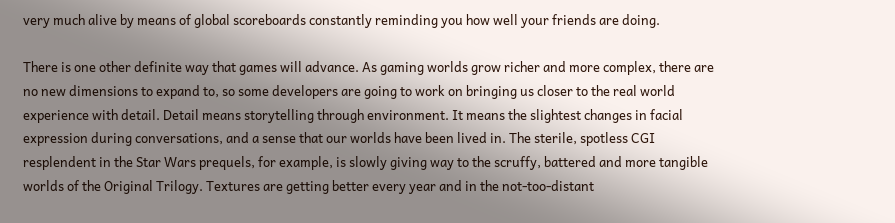very much alive by means of global scoreboards constantly reminding you how well your friends are doing.

There is one other definite way that games will advance. As gaming worlds grow richer and more complex, there are no new dimensions to expand to, so some developers are going to work on bringing us closer to the real world experience with detail. Detail means storytelling through environment. It means the slightest changes in facial expression during conversations, and a sense that our worlds have been lived in. The sterile, spotless CGI resplendent in the Star Wars prequels, for example, is slowly giving way to the scruffy, battered and more tangible worlds of the Original Trilogy. Textures are getting better every year and in the not-too-distant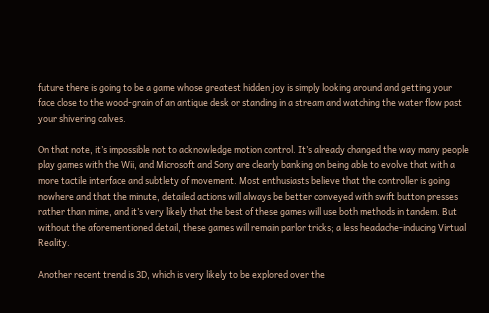future there is going to be a game whose greatest hidden joy is simply looking around and getting your face close to the wood-grain of an antique desk or standing in a stream and watching the water flow past your shivering calves.

On that note, it’s impossible not to acknowledge motion control. It’s already changed the way many people play games with the Wii, and Microsoft and Sony are clearly banking on being able to evolve that with a more tactile interface and subtlety of movement. Most enthusiasts believe that the controller is going nowhere and that the minute, detailed actions will always be better conveyed with swift button presses rather than mime, and it’s very likely that the best of these games will use both methods in tandem. But without the aforementioned detail, these games will remain parlor tricks; a less headache-inducing Virtual Reality.

Another recent trend is 3D, which is very likely to be explored over the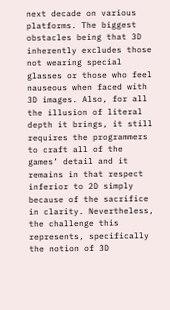next decade on various platforms. The biggest obstacles being that 3D inherently excludes those not wearing special glasses or those who feel nauseous when faced with 3D images. Also, for all the illusion of literal depth it brings, it still requires the programmers to craft all of the games’ detail and it remains in that respect inferior to 2D simply because of the sacrifice in clarity. Nevertheless, the challenge this represents, specifically the notion of 3D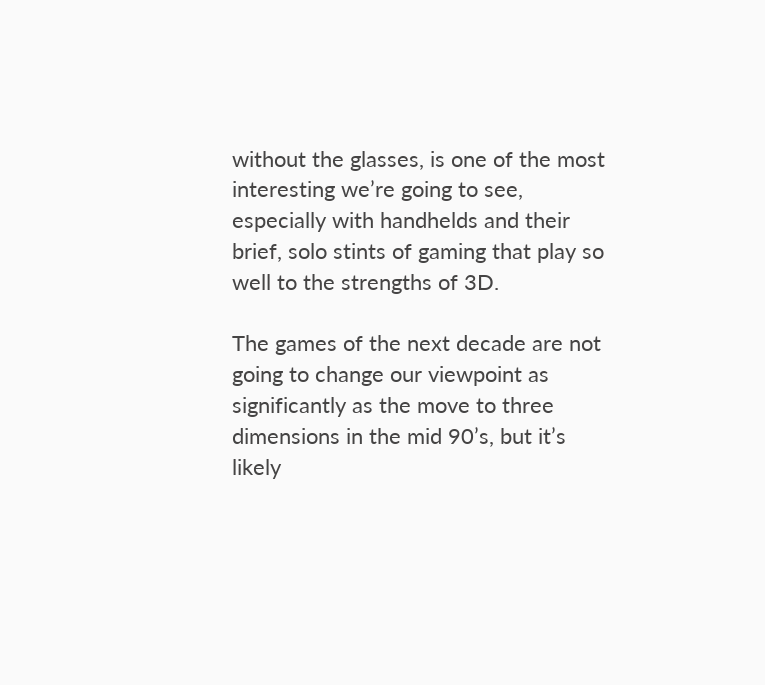without the glasses, is one of the most interesting we’re going to see, especially with handhelds and their brief, solo stints of gaming that play so well to the strengths of 3D.

The games of the next decade are not going to change our viewpoint as significantly as the move to three dimensions in the mid 90’s, but it’s likely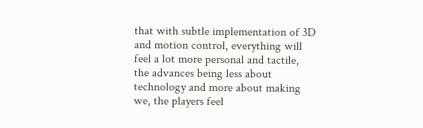that with subtle implementation of 3D and motion control, everything will feel a lot more personal and tactile, the advances being less about technology and more about making we, the players feel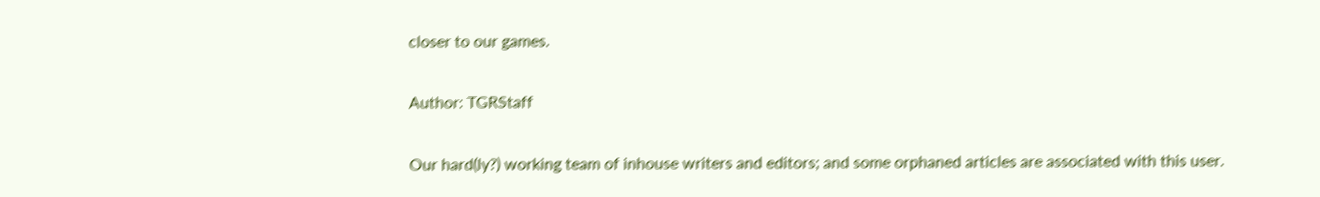closer to our games.

Author: TGRStaff

Our hard(ly?) working team of inhouse writers and editors; and some orphaned articles are associated with this user.